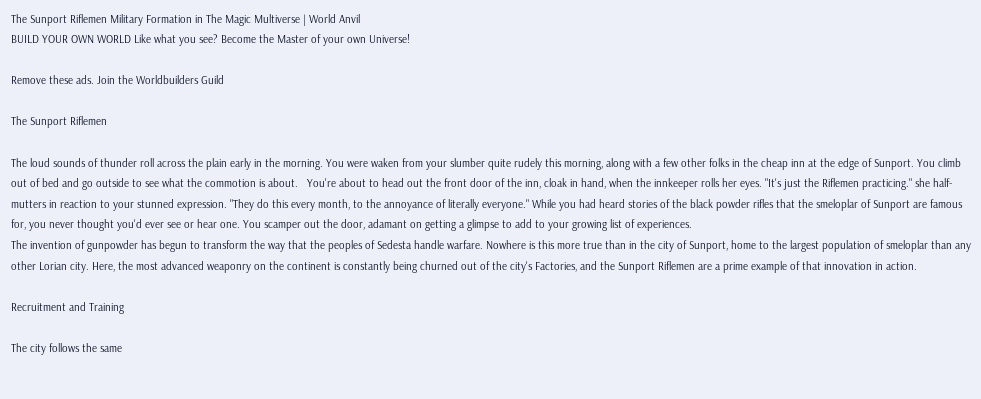The Sunport Riflemen Military Formation in The Magic Multiverse | World Anvil
BUILD YOUR OWN WORLD Like what you see? Become the Master of your own Universe!

Remove these ads. Join the Worldbuilders Guild

The Sunport Riflemen

The loud sounds of thunder roll across the plain early in the morning. You were waken from your slumber quite rudely this morning, along with a few other folks in the cheap inn at the edge of Sunport. You climb out of bed and go outside to see what the commotion is about.   You're about to head out the front door of the inn, cloak in hand, when the innkeeper rolls her eyes. "It's just the Riflemen practicing." she half-mutters in reaction to your stunned expression. "They do this every month, to the annoyance of literally everyone." While you had heard stories of the black powder rifles that the smeloplar of Sunport are famous for, you never thought you'd ever see or hear one. You scamper out the door, adamant on getting a glimpse to add to your growing list of experiences.
The invention of gunpowder has begun to transform the way that the peoples of Sedesta handle warfare. Nowhere is this more true than in the city of Sunport, home to the largest population of smeloplar than any other Lorian city. Here, the most advanced weaponry on the continent is constantly being churned out of the city's Factories, and the Sunport Riflemen are a prime example of that innovation in action.

Recruitment and Training

The city follows the same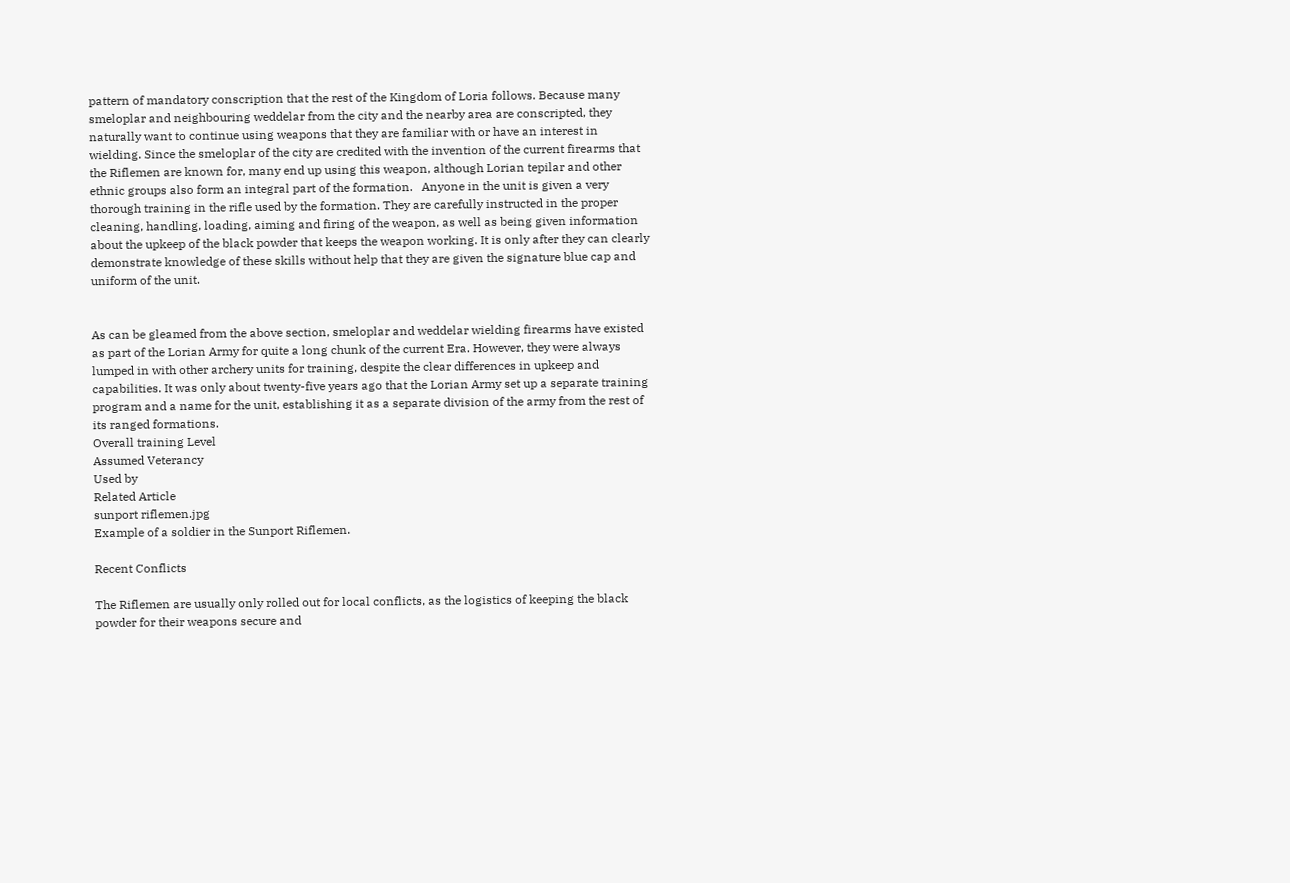pattern of mandatory conscription that the rest of the Kingdom of Loria follows. Because many smeloplar and neighbouring weddelar from the city and the nearby area are conscripted, they naturally want to continue using weapons that they are familiar with or have an interest in wielding. Since the smeloplar of the city are credited with the invention of the current firearms that the Riflemen are known for, many end up using this weapon, although Lorian tepilar and other ethnic groups also form an integral part of the formation.   Anyone in the unit is given a very thorough training in the rifle used by the formation. They are carefully instructed in the proper cleaning, handling, loading, aiming and firing of the weapon, as well as being given information about the upkeep of the black powder that keeps the weapon working. It is only after they can clearly demonstrate knowledge of these skills without help that they are given the signature blue cap and uniform of the unit.


As can be gleamed from the above section, smeloplar and weddelar wielding firearms have existed as part of the Lorian Army for quite a long chunk of the current Era. However, they were always lumped in with other archery units for training, despite the clear differences in upkeep and capabilities. It was only about twenty-five years ago that the Lorian Army set up a separate training program and a name for the unit, establishing it as a separate division of the army from the rest of its ranged formations.
Overall training Level
Assumed Veterancy
Used by
Related Article
sunport riflemen.jpg
Example of a soldier in the Sunport Riflemen.

Recent Conflicts

The Riflemen are usually only rolled out for local conflicts, as the logistics of keeping the black powder for their weapons secure and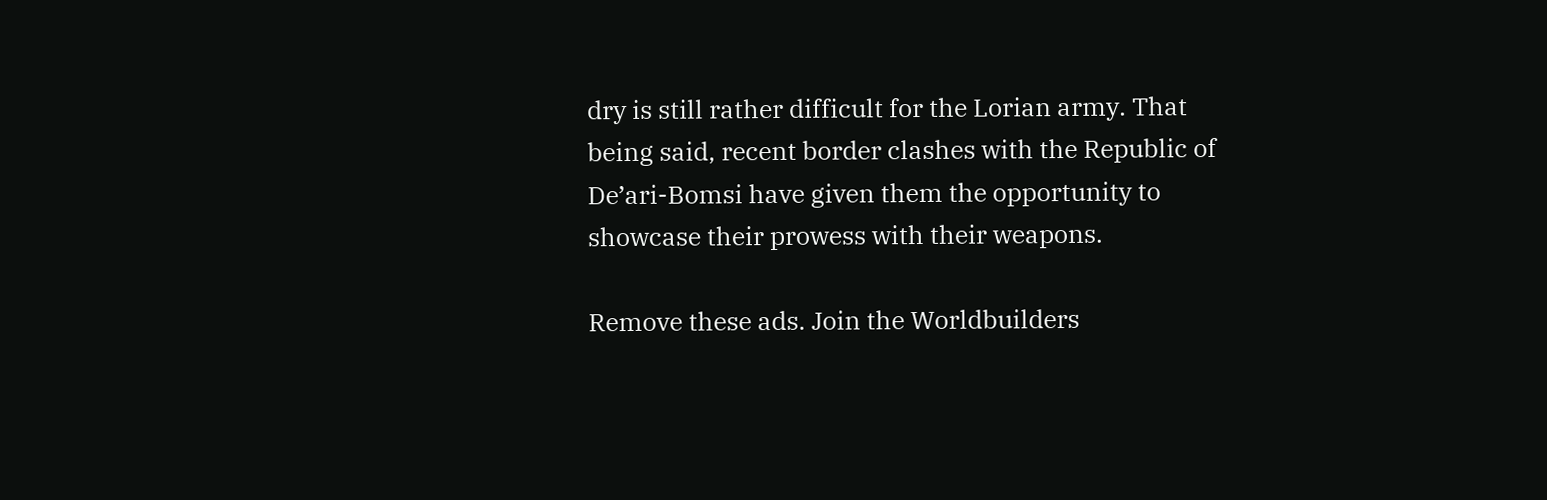dry is still rather difficult for the Lorian army. That being said, recent border clashes with the Republic of De’ari-Bomsi have given them the opportunity to showcase their prowess with their weapons.

Remove these ads. Join the Worldbuilders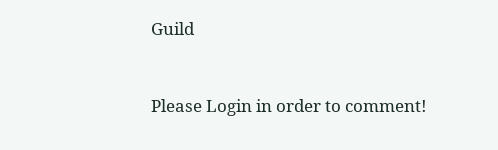Guild


Please Login in order to comment!